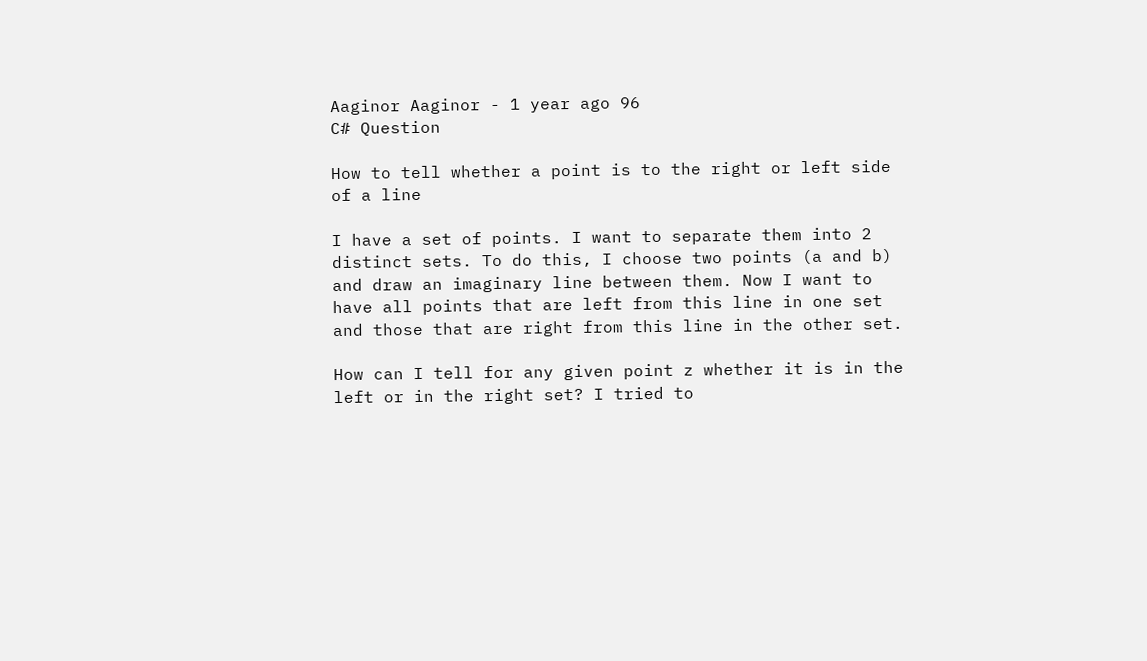Aaginor Aaginor - 1 year ago 96
C# Question

How to tell whether a point is to the right or left side of a line

I have a set of points. I want to separate them into 2 distinct sets. To do this, I choose two points (a and b) and draw an imaginary line between them. Now I want to have all points that are left from this line in one set and those that are right from this line in the other set.

How can I tell for any given point z whether it is in the left or in the right set? I tried to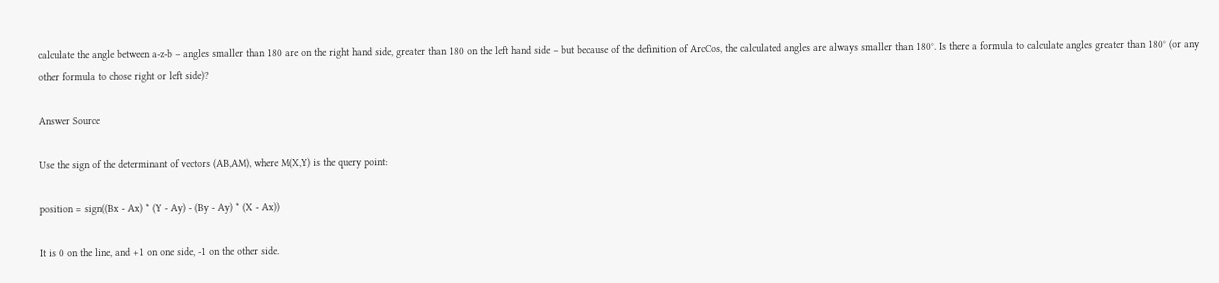calculate the angle between a-z-b – angles smaller than 180 are on the right hand side, greater than 180 on the left hand side – but because of the definition of ArcCos, the calculated angles are always smaller than 180°. Is there a formula to calculate angles greater than 180° (or any other formula to chose right or left side)?

Answer Source

Use the sign of the determinant of vectors (AB,AM), where M(X,Y) is the query point:

position = sign((Bx - Ax) * (Y - Ay) - (By - Ay) * (X - Ax))

It is 0 on the line, and +1 on one side, -1 on the other side.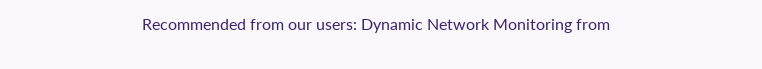Recommended from our users: Dynamic Network Monitoring from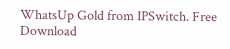WhatsUp Gold from IPSwitch. Free Download